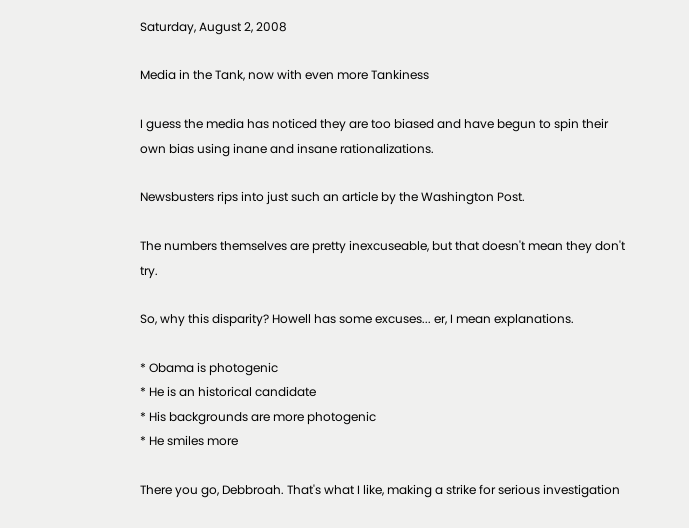Saturday, August 2, 2008

Media in the Tank, now with even more Tankiness

I guess the media has noticed they are too biased and have begun to spin their own bias using inane and insane rationalizations.

Newsbusters rips into just such an article by the Washington Post.

The numbers themselves are pretty inexcuseable, but that doesn't mean they don't try.

So, why this disparity? Howell has some excuses... er, I mean explanations.

* Obama is photogenic
* He is an historical candidate
* His backgrounds are more photogenic
* He smiles more

There you go, Debbroah. That's what I like, making a strike for serious investigation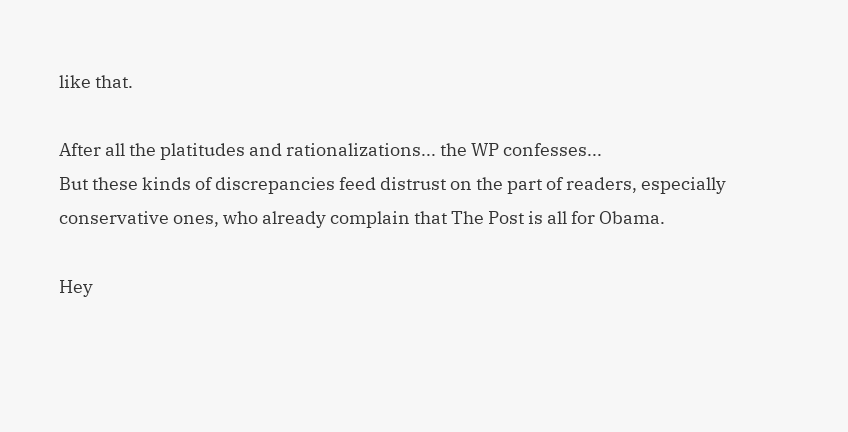like that.

After all the platitudes and rationalizations... the WP confesses...
But these kinds of discrepancies feed distrust on the part of readers, especially conservative ones, who already complain that The Post is all for Obama.

Hey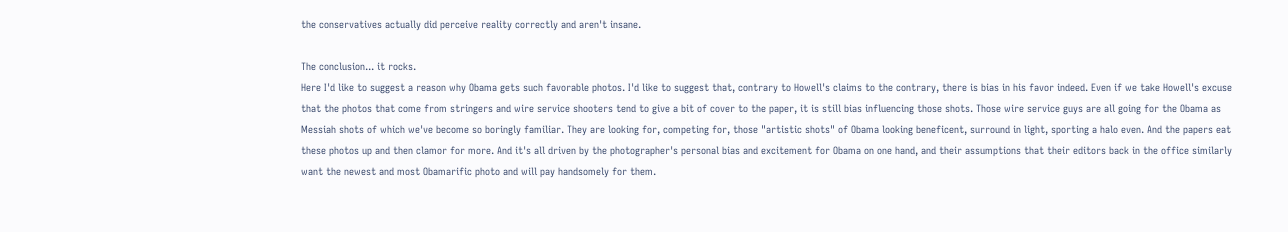the conservatives actually did perceive reality correctly and aren't insane.

The conclusion... it rocks.
Here I'd like to suggest a reason why Obama gets such favorable photos. I'd like to suggest that, contrary to Howell's claims to the contrary, there is bias in his favor indeed. Even if we take Howell's excuse that the photos that come from stringers and wire service shooters tend to give a bit of cover to the paper, it is still bias influencing those shots. Those wire service guys are all going for the Obama as Messiah shots of which we've become so boringly familiar. They are looking for, competing for, those "artistic shots" of Obama looking beneficent, surround in light, sporting a halo even. And the papers eat these photos up and then clamor for more. And it's all driven by the photographer's personal bias and excitement for Obama on one hand, and their assumptions that their editors back in the office similarly want the newest and most Obamarific photo and will pay handsomely for them.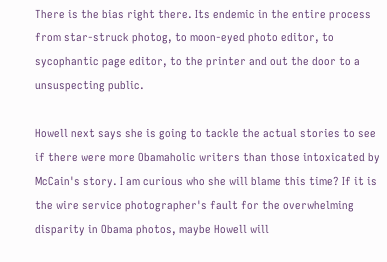There is the bias right there. Its endemic in the entire process from star-struck photog, to moon-eyed photo editor, to sycophantic page editor, to the printer and out the door to a unsuspecting public.

Howell next says she is going to tackle the actual stories to see if there were more Obamaholic writers than those intoxicated by McCain's story. I am curious who she will blame this time? If it is the wire service photographer's fault for the overwhelming disparity in Obama photos, maybe Howell will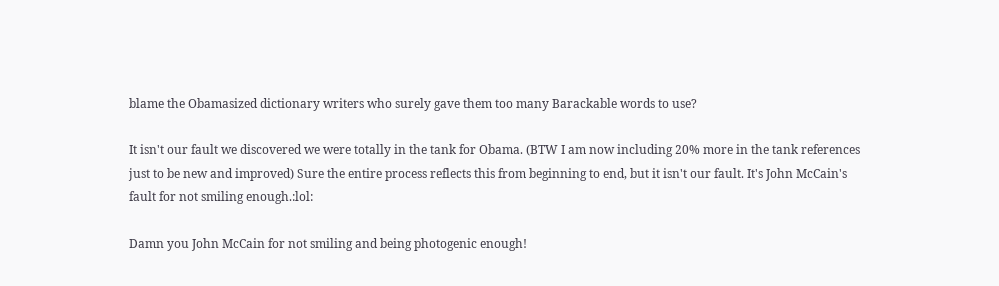blame the Obamasized dictionary writers who surely gave them too many Barackable words to use?

It isn't our fault we discovered we were totally in the tank for Obama. (BTW I am now including 20% more in the tank references just to be new and improved) Sure the entire process reflects this from beginning to end, but it isn't our fault. It's John McCain's fault for not smiling enough.:lol:

Damn you John McCain for not smiling and being photogenic enough!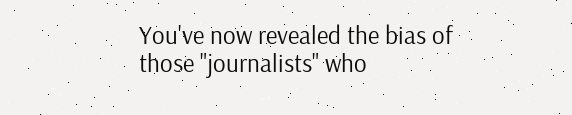You've now revealed the bias of those "journalists" who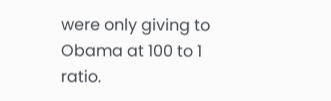were only giving to Obama at 100 to 1 ratio.